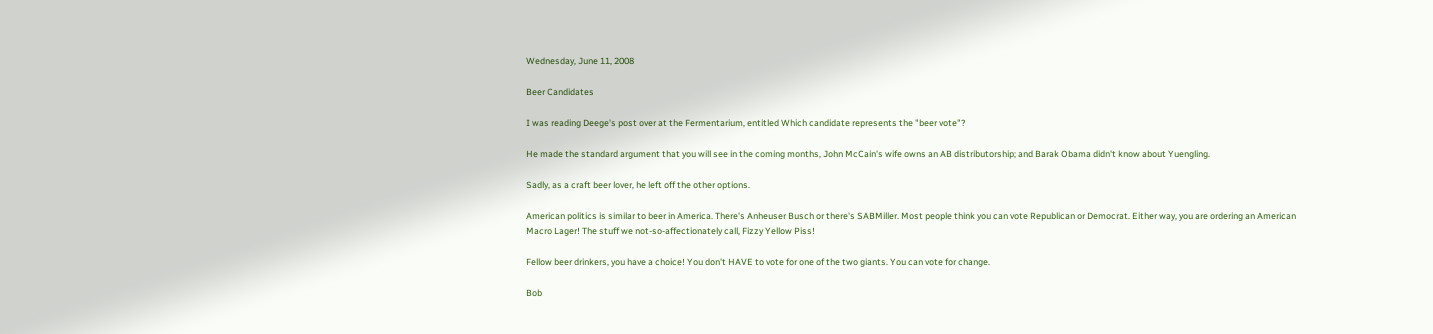Wednesday, June 11, 2008

Beer Candidates

I was reading Deege's post over at the Fermentarium, entitled Which candidate represents the "beer vote"?

He made the standard argument that you will see in the coming months, John McCain's wife owns an AB distributorship; and Barak Obama didn't know about Yuengling.

Sadly, as a craft beer lover, he left off the other options.

American politics is similar to beer in America. There's Anheuser Busch or there's SABMiller. Most people think you can vote Republican or Democrat. Either way, you are ordering an American Macro Lager! The stuff we not-so-affectionately call, Fizzy Yellow Piss!

Fellow beer drinkers, you have a choice! You don't HAVE to vote for one of the two giants. You can vote for change.

Bob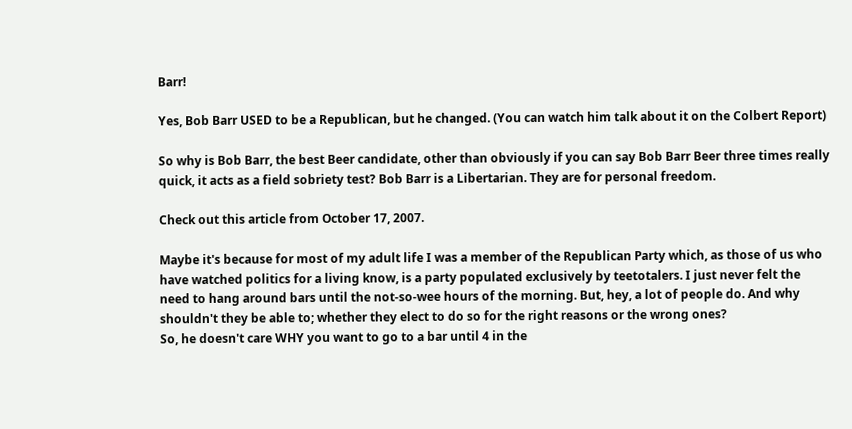Barr!

Yes, Bob Barr USED to be a Republican, but he changed. (You can watch him talk about it on the Colbert Report)

So why is Bob Barr, the best Beer candidate, other than obviously if you can say Bob Barr Beer three times really quick, it acts as a field sobriety test? Bob Barr is a Libertarian. They are for personal freedom.

Check out this article from October 17, 2007.

Maybe it's because for most of my adult life I was a member of the Republican Party which, as those of us who have watched politics for a living know, is a party populated exclusively by teetotalers. I just never felt the need to hang around bars until the not-so-wee hours of the morning. But, hey, a lot of people do. And why shouldn't they be able to; whether they elect to do so for the right reasons or the wrong ones?
So, he doesn't care WHY you want to go to a bar until 4 in the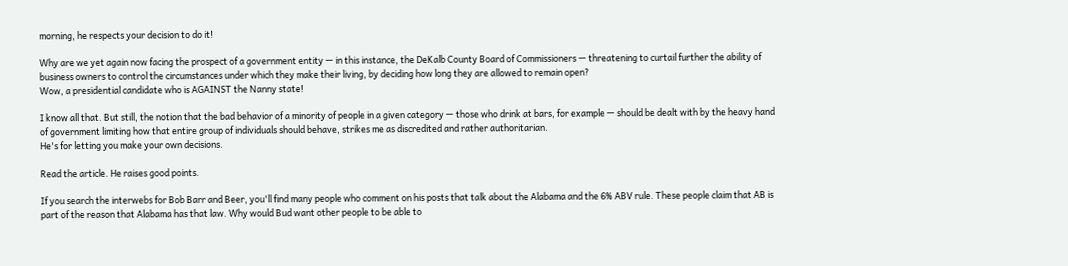morning, he respects your decision to do it!

Why are we yet again now facing the prospect of a government entity — in this instance, the DeKalb County Board of Commissioners — threatening to curtail further the ability of business owners to control the circumstances under which they make their living, by deciding how long they are allowed to remain open?
Wow, a presidential candidate who is AGAINST the Nanny state!

I know all that. But still, the notion that the bad behavior of a minority of people in a given category — those who drink at bars, for example — should be dealt with by the heavy hand of government limiting how that entire group of individuals should behave, strikes me as discredited and rather authoritarian.
He's for letting you make your own decisions.

Read the article. He raises good points.

If you search the interwebs for Bob Barr and Beer, you'll find many people who comment on his posts that talk about the Alabama and the 6% ABV rule. These people claim that AB is part of the reason that Alabama has that law. Why would Bud want other people to be able to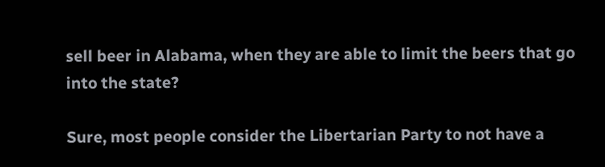sell beer in Alabama, when they are able to limit the beers that go into the state?

Sure, most people consider the Libertarian Party to not have a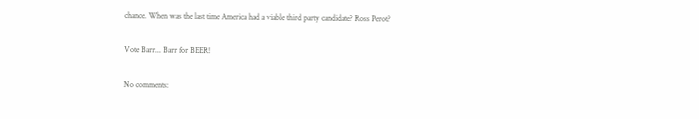chance. When was the last time America had a viable third party candidate? Ross Perot?

Vote Barr... Barr for BEER!

No comments: